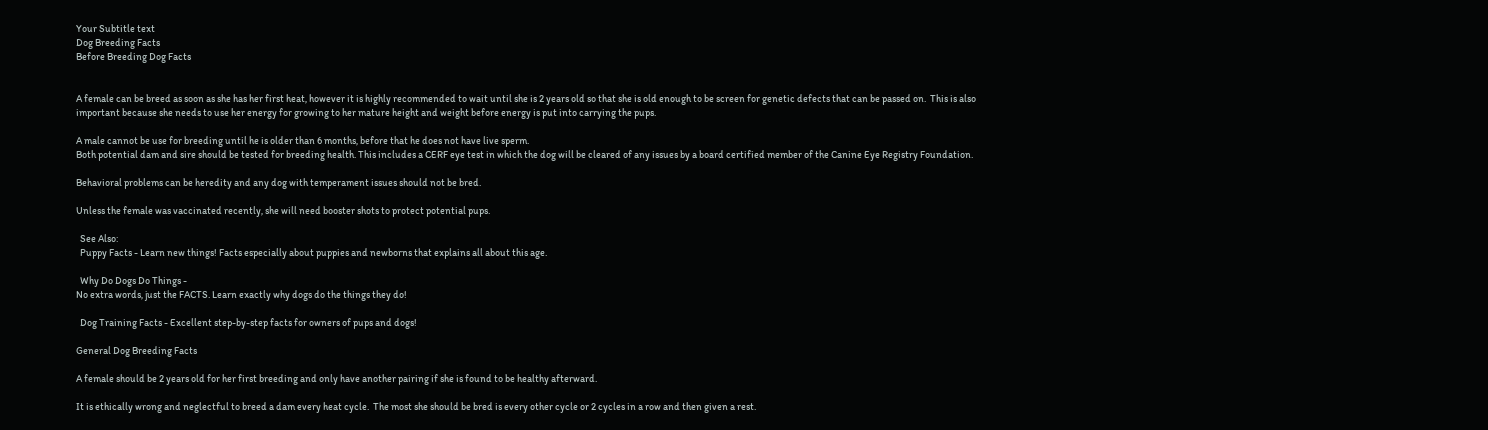Your Subtitle text
Dog Breeding Facts
Before Breeding Dog Facts


A female can be breed as soon as she has her first heat, however it is highly recommended to wait until she is 2 years old so that she is old enough to be screen for genetic defects that can be passed on.  This is also important because she needs to use her energy for growing to her mature height and weight before energy is put into carrying the pups.

A male cannot be use for breeding until he is older than 6 months, before that he does not have live sperm.
Both potential dam and sire should be tested for breeding health. This includes a CERF eye test in which the dog will be cleared of any issues by a board certified member of the Canine Eye Registry Foundation.

Behavioral problems can be heredity and any dog with temperament issues should not be bred.

Unless the female was vaccinated recently, she will need booster shots to protect potential pups.

  See Also:
  Puppy Facts - Learn new things! Facts especially about puppies and newborns that explains all about this age.

  Why Do Dogs Do Things -
No extra words, just the FACTS. Learn exactly why dogs do the things they do!

  Dog Training Facts - Excellent step-by-step facts for owners of pups and dogs!

General Dog Breeding Facts

A female should be 2 years old for her first breeding and only have another pairing if she is found to be healthy afterward.

It is ethically wrong and neglectful to breed a dam every heat cycle.  The most she should be bred is every other cycle or 2 cycles in a row and then given a rest.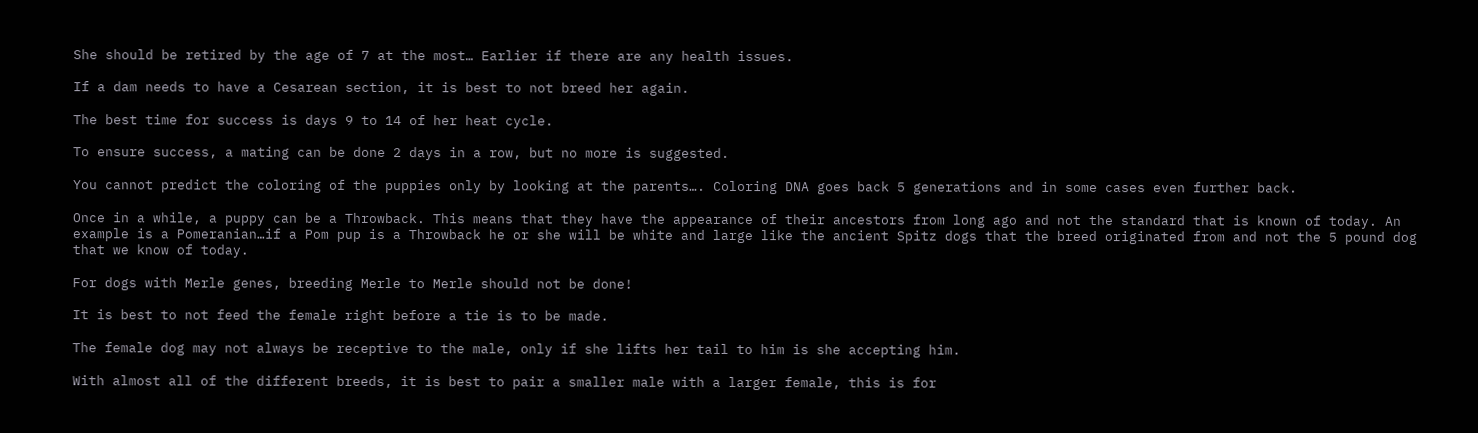She should be retired by the age of 7 at the most… Earlier if there are any health issues.

If a dam needs to have a Cesarean section, it is best to not breed her again.

The best time for success is days 9 to 14 of her heat cycle.

To ensure success, a mating can be done 2 days in a row, but no more is suggested.

You cannot predict the coloring of the puppies only by looking at the parents…. Coloring DNA goes back 5 generations and in some cases even further back.

Once in a while, a puppy can be a Throwback. This means that they have the appearance of their ancestors from long ago and not the standard that is known of today. An example is a Pomeranian…if a Pom pup is a Throwback he or she will be white and large like the ancient Spitz dogs that the breed originated from and not the 5 pound dog that we know of today.

For dogs with Merle genes, breeding Merle to Merle should not be done!

It is best to not feed the female right before a tie is to be made.

The female dog may not always be receptive to the male, only if she lifts her tail to him is she accepting him.

With almost all of the different breeds, it is best to pair a smaller male with a larger female, this is for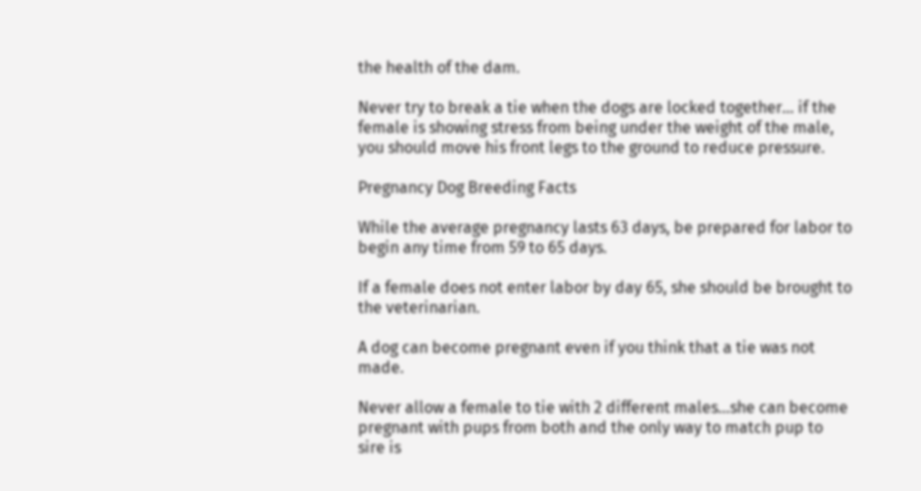the health of the dam.

Never try to break a tie when the dogs are locked together… if the female is showing stress from being under the weight of the male, you should move his front legs to the ground to reduce pressure.

Pregnancy Dog Breeding Facts

While the average pregnancy lasts 63 days, be prepared for labor to begin any time from 59 to 65 days.

If a female does not enter labor by day 65, she should be brought to the veterinarian.

A dog can become pregnant even if you think that a tie was not made.

Never allow a female to tie with 2 different males…she can become pregnant with pups from both and the only way to match pup to sire is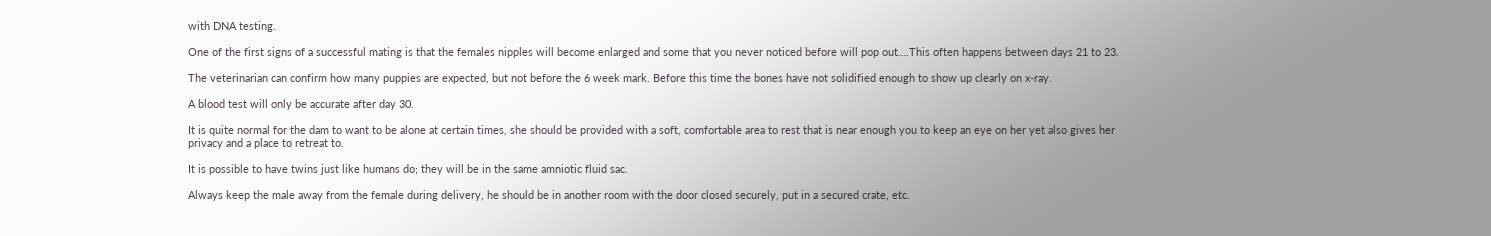with DNA testing.

One of the first signs of a successful mating is that the females nipples will become enlarged and some that you never noticed before will pop out….This often happens between days 21 to 23.

The veterinarian can confirm how many puppies are expected, but not before the 6 week mark. Before this time the bones have not solidified enough to show up clearly on x-ray.

A blood test will only be accurate after day 30.

It is quite normal for the dam to want to be alone at certain times, she should be provided with a soft, comfortable area to rest that is near enough you to keep an eye on her yet also gives her privacy and a place to retreat to.

It is possible to have twins just like humans do; they will be in the same amniotic fluid sac.

Always keep the male away from the female during delivery, he should be in another room with the door closed securely, put in a secured crate, etc.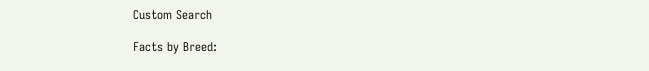Custom Search

Facts by Breed: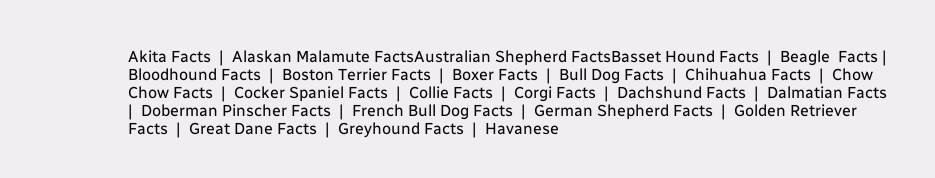Akita Facts  |  Alaskan Malamute FactsAustralian Shepherd FactsBasset Hound Facts  |  Beagle  Facts | Bloodhound Facts  |  Boston Terrier Facts  |  Boxer Facts  |  Bull Dog Facts  |  Chihuahua Facts  |  Chow Chow Facts  |  Cocker Spaniel Facts  |  Collie Facts  |  Corgi Facts  |  Dachshund Facts  |  Dalmatian Facts  |  Doberman Pinscher Facts  |  French Bull Dog Facts  |  German Shepherd Facts  |  Golden Retriever Facts  |  Great Dane Facts  |  Greyhound Facts  |  Havanese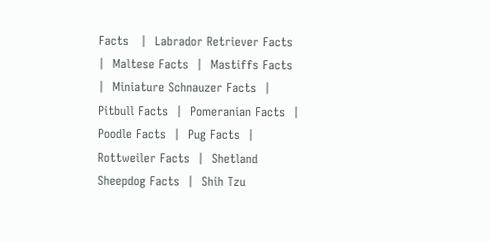Facts   |  Labrador Retriever Facts  |  Maltese Facts  |  Mastiffs Facts  |  Miniature Schnauzer Facts  |  Pitbull Facts  |  Pomeranian Facts  |  Poodle Facts  |  Pug Facts  |  Rottweiler Facts  |  Shetland Sheepdog Facts  |  Shih Tzu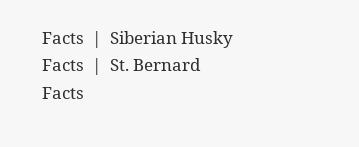Facts  |  Siberian Husky Facts  |  St. Bernard Facts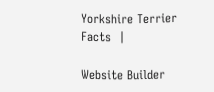Yorkshire Terrier Facts  |

Website Builder